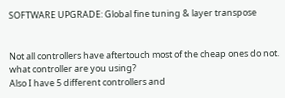SOFTWARE UPGRADE: Global fine tuning & layer transpose


Not all controllers have aftertouch most of the cheap ones do not. what controller are you using?
Also I have 5 different controllers and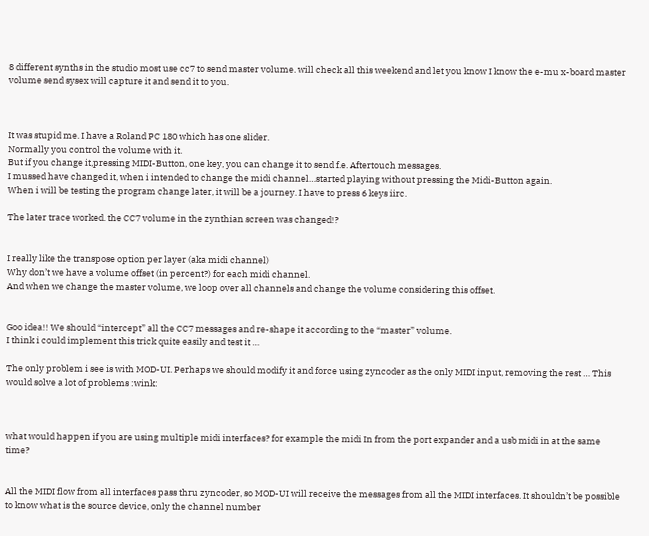8 different synths in the studio most use cc7 to send master volume. will check all this weekend and let you know I know the e-mu x-board master volume send sysex will capture it and send it to you.



It was stupid me. I have a Roland PC 180 which has one slider.
Normally you control the volume with it.
But if you change it,pressing MIDI-Button, one key, you can change it to send f.e. Aftertouch messages.
I mussed have changed it, when i intended to change the midi channel…started playing without pressing the Midi-Button again.
When i will be testing the program change later, it will be a journey. I have to press 6 keys iirc.

The later trace worked. the CC7 volume in the zynthian screen was changed!?


I really like the transpose option per layer (aka midi channel)
Why don’t we have a volume offset (in percent?) for each midi channel.
And when we change the master volume, we loop over all channels and change the volume considering this offset.


Goo idea!! We should “intercept” all the CC7 messages and re-shape it according to the “master” volume.
I think i could implement this trick quite easily and test it …

The only problem i see is with MOD-UI. Perhaps we should modify it and force using zyncoder as the only MIDI input, removing the rest … This would solve a lot of problems :wink:



what would happen if you are using multiple midi interfaces? for example the midi In from the port expander and a usb midi in at the same time?


All the MIDI flow from all interfaces pass thru zyncoder, so MOD-UI will receive the messages from all the MIDI interfaces. It shouldn’t be possible to know what is the source device, only the channel number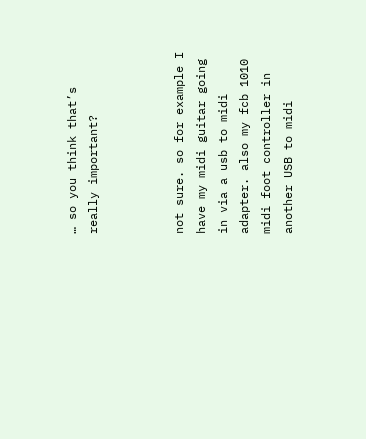… so you think that’s really important?



not sure. so for example I have my midi guitar going in via a usb to midi adapter. also my fcb 1010 midi foot controller in another USB to midi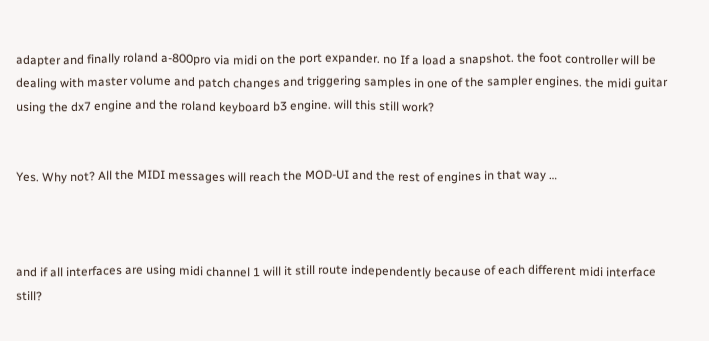adapter and finally roland a-800pro via midi on the port expander. no If a load a snapshot. the foot controller will be dealing with master volume and patch changes and triggering samples in one of the sampler engines. the midi guitar using the dx7 engine and the roland keyboard b3 engine. will this still work?


Yes. Why not? All the MIDI messages will reach the MOD-UI and the rest of engines in that way …



and if all interfaces are using midi channel 1 will it still route independently because of each different midi interface still?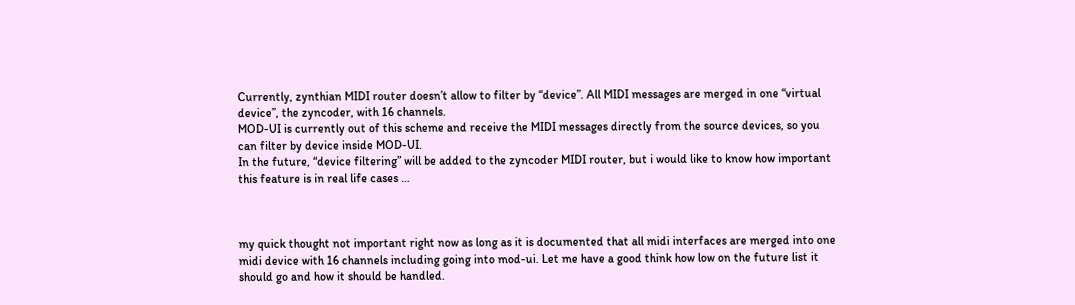Currently, zynthian MIDI router doesn’t allow to filter by “device”. All MIDI messages are merged in one “virtual device”, the zyncoder, with 16 channels.
MOD-UI is currently out of this scheme and receive the MIDI messages directly from the source devices, so you can filter by device inside MOD-UI.
In the future, “device filtering” will be added to the zyncoder MIDI router, but i would like to know how important this feature is in real life cases …



my quick thought not important right now as long as it is documented that all midi interfaces are merged into one midi device with 16 channels including going into mod-ui. Let me have a good think how low on the future list it should go and how it should be handled.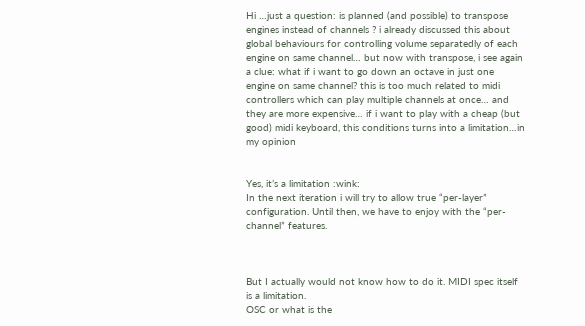Hi …just a question: is planned (and possible) to transpose engines instead of channels ? i already discussed this about global behaviours for controlling volume separatedly of each engine on same channel… but now with transpose, i see again a clue: what if i want to go down an octave in just one engine on same channel? this is too much related to midi controllers which can play multiple channels at once… and they are more expensive… if i want to play with a cheap (but good) midi keyboard, this conditions turns into a limitation…in my opinion


Yes, it’s a limitation :wink:
In the next iteration i will try to allow true “per-layer” configuration. Until then, we have to enjoy with the “per-channel” features.



But I actually would not know how to do it. MIDI spec itself is a limitation.
OSC or what is the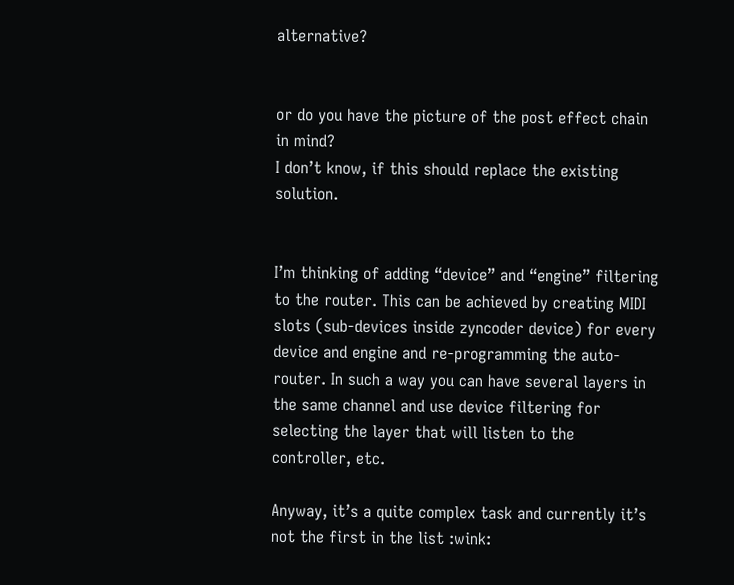alternative?


or do you have the picture of the post effect chain in mind?
I don’t know, if this should replace the existing solution.


I’m thinking of adding “device” and “engine” filtering to the router. This can be achieved by creating MIDI slots (sub-devices inside zyncoder device) for every device and engine and re-programming the auto-router. In such a way you can have several layers in the same channel and use device filtering for selecting the layer that will listen to the controller, etc.

Anyway, it’s a quite complex task and currently it’s not the first in the list :wink: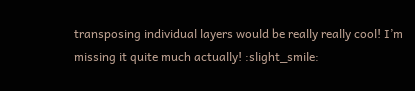transposing individual layers would be really really cool! I’m missing it quite much actually! :slight_smile: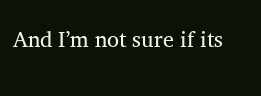And I’m not sure if its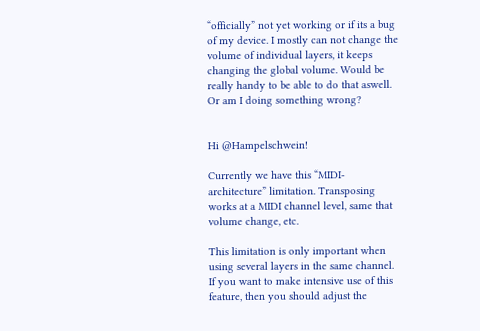“officially” not yet working or if its a bug of my device. I mostly can not change the volume of individual layers, it keeps changing the global volume. Would be really handy to be able to do that aswell. Or am I doing something wrong?


Hi @Hampelschwein!

Currently we have this “MIDI-architecture” limitation. Transposing works at a MIDI channel level, same that volume change, etc.

This limitation is only important when using several layers in the same channel. If you want to make intensive use of this feature, then you should adjust the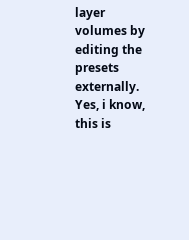layer volumes by editing the presets externally. Yes, i know, this is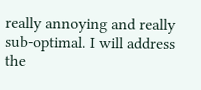really annoying and really sub-optimal. I will address the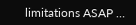limitations ASAP …